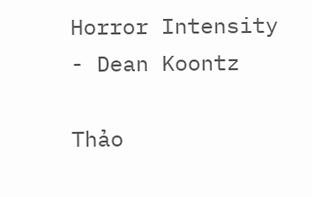Horror Intensity - Dean Koontz

Thảo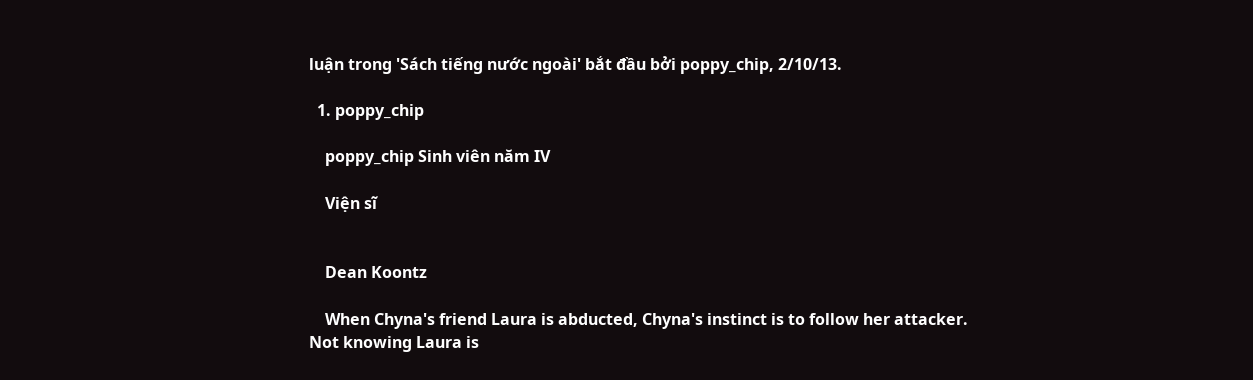luận trong 'Sách tiếng nước ngoài' bắt đầu bởi poppy_chip, 2/10/13.

  1. poppy_chip

    poppy_chip Sinh viên năm IV

    Viện sĩ


    Dean Koontz

    When Chyna's friend Laura is abducted, Chyna's instinct is to follow her attacker. Not knowing Laura is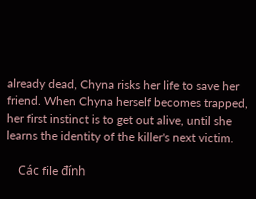already dead, Chyna risks her life to save her friend. When Chyna herself becomes trapped, her first instinct is to get out alive, until she learns the identity of the killer's next victim.

    Các file đính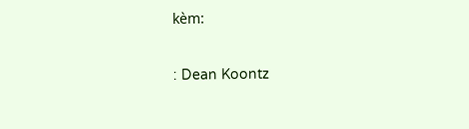kèm:

: Dean Koontz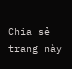Chia sẻ trang này